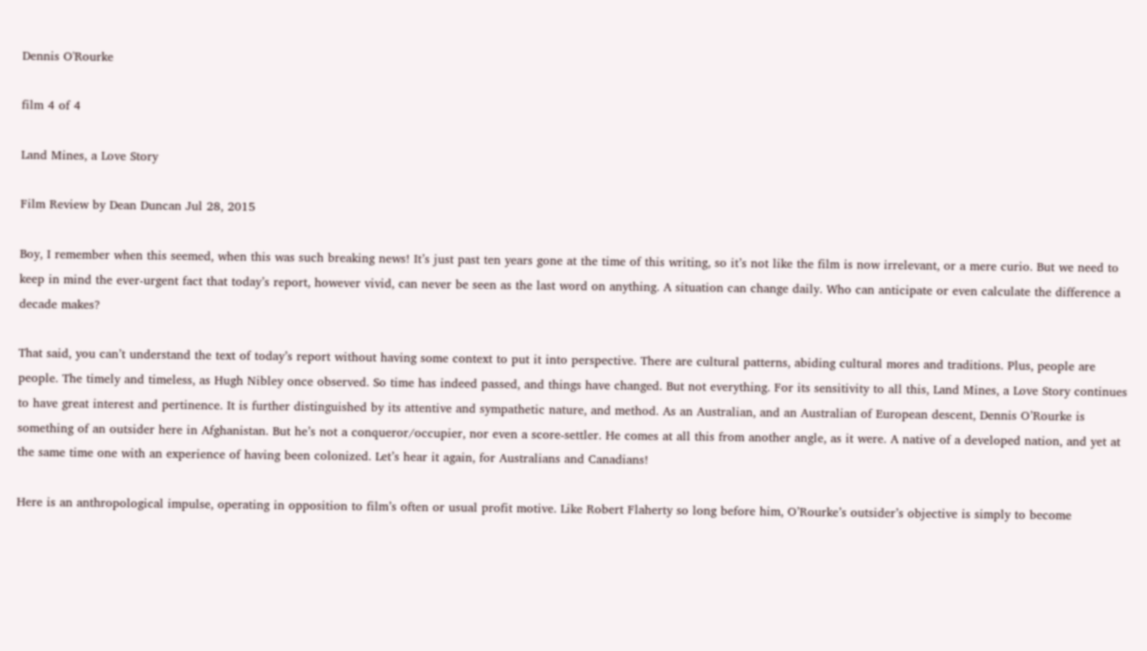Dennis O'Rourke

film 4 of 4

Land Mines, a Love Story

Film Review by Dean Duncan Jul 28, 2015

Boy, I remember when this seemed, when this was such breaking news! It’s just past ten years gone at the time of this writing, so it’s not like the film is now irrelevant, or a mere curio. But we need to keep in mind the ever-urgent fact that today’s report, however vivid, can never be seen as the last word on anything. A situation can change daily. Who can anticipate or even calculate the difference a decade makes?

That said, you can’t understand the text of today’s report without having some context to put it into perspective. There are cultural patterns, abiding cultural mores and traditions. Plus, people are people. The timely and timeless, as Hugh Nibley once observed. So time has indeed passed, and things have changed. But not everything. For its sensitivity to all this, Land Mines, a Love Story continues to have great interest and pertinence. It is further distinguished by its attentive and sympathetic nature, and method. As an Australian, and an Australian of European descent, Dennis O’Rourke is something of an outsider here in Afghanistan. But he’s not a conqueror/occupier, nor even a score-settler. He comes at all this from another angle, as it were. A native of a developed nation, and yet at the same time one with an experience of having been colonized. Let’s hear it again, for Australians and Canadians!

Here is an anthropological impulse, operating in opposition to film’s often or usual profit motive. Like Robert Flaherty so long before him, O’Rourke’s outsider’s objective is simply to become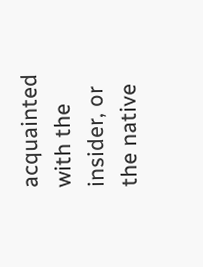acquainted with the insider, or the native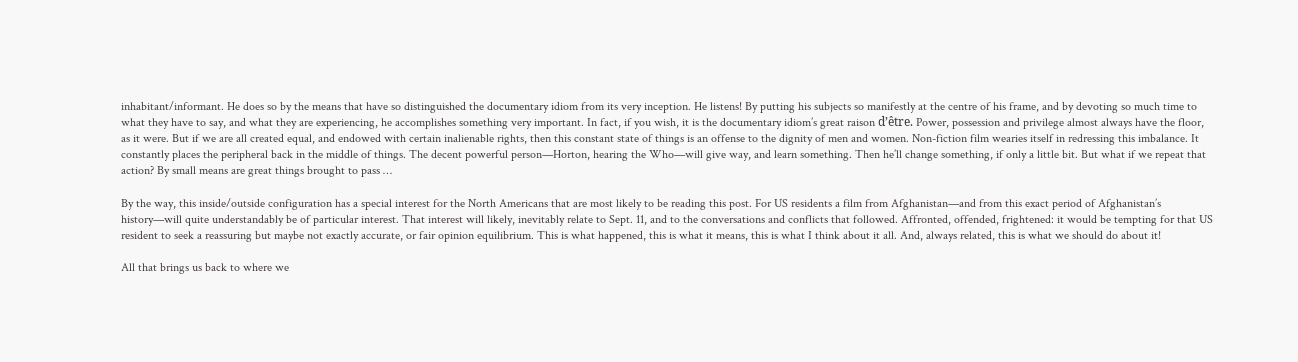inhabitant/informant. He does so by the means that have so distinguished the documentary idiom from its very inception. He listens! By putting his subjects so manifestly at the centre of his frame, and by devoting so much time to what they have to say, and what they are experiencing, he accomplishes something very important. In fact, if you wish, it is the documentary idiom’s great raison d’être. Power, possession and privilege almost always have the floor, as it were. But if we are all created equal, and endowed with certain inalienable rights, then this constant state of things is an offense to the dignity of men and women. Non-fiction film wearies itself in redressing this imbalance. It constantly places the peripheral back in the middle of things. The decent powerful person—Horton, hearing the Who—will give way, and learn something. Then he’ll change something, if only a little bit. But what if we repeat that action? By small means are great things brought to pass …

By the way, this inside/outside configuration has a special interest for the North Americans that are most likely to be reading this post. For US residents a film from Afghanistan—and from this exact period of Afghanistan’s history—will quite understandably be of particular interest. That interest will likely, inevitably relate to Sept. 11, and to the conversations and conflicts that followed. Affronted, offended, frightened: it would be tempting for that US resident to seek a reassuring but maybe not exactly accurate, or fair opinion equilibrium. This is what happened, this is what it means, this is what I think about it all. And, always related, this is what we should do about it!

All that brings us back to where we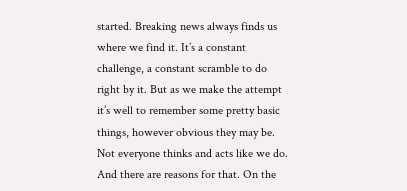started. Breaking news always finds us where we find it. It’s a constant challenge, a constant scramble to do right by it. But as we make the attempt it’s well to remember some pretty basic things, however obvious they may be. Not everyone thinks and acts like we do. And there are reasons for that. On the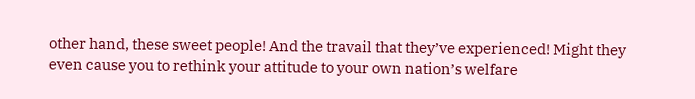other hand, these sweet people! And the travail that they’ve experienced! Might they even cause you to rethink your attitude to your own nation’s welfare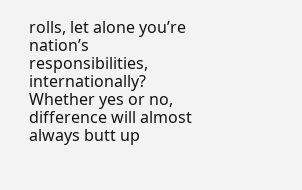rolls, let alone you’re nation’s responsibilities, internationally? Whether yes or no, difference will almost always butt up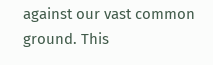against our vast common ground. This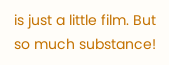is just a little film. But so much substance!